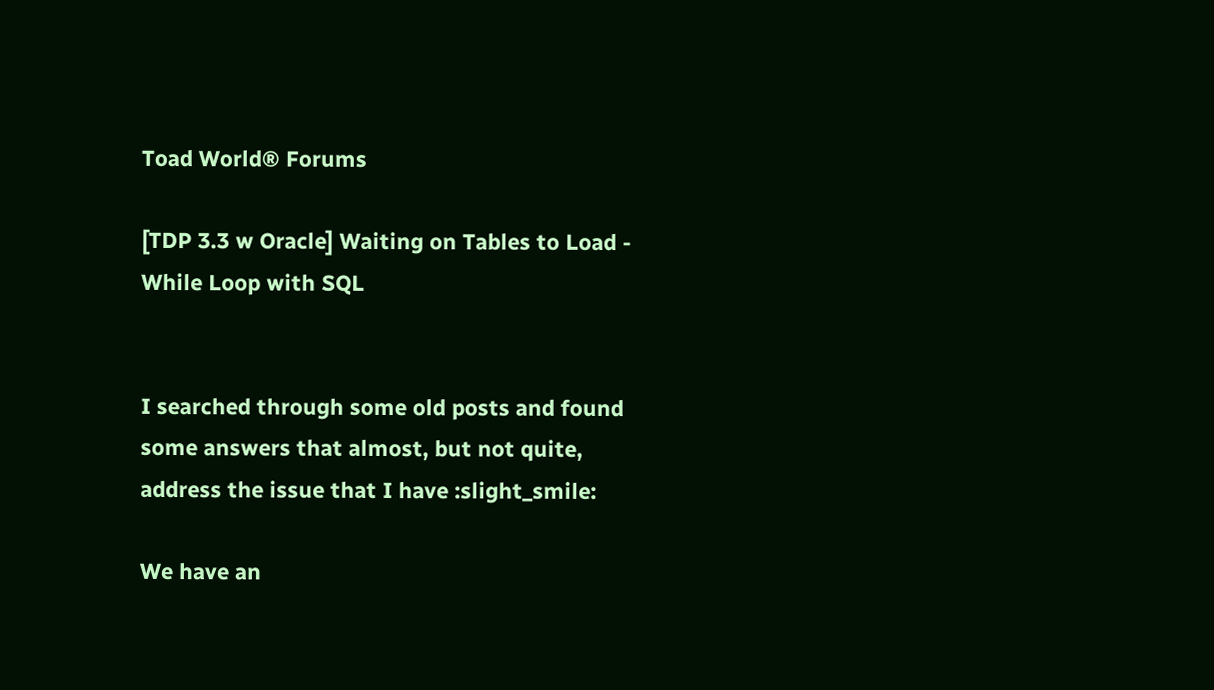Toad World® Forums

[TDP 3.3 w Oracle] Waiting on Tables to Load - While Loop with SQL


I searched through some old posts and found some answers that almost, but not quite, address the issue that I have :slight_smile:

We have an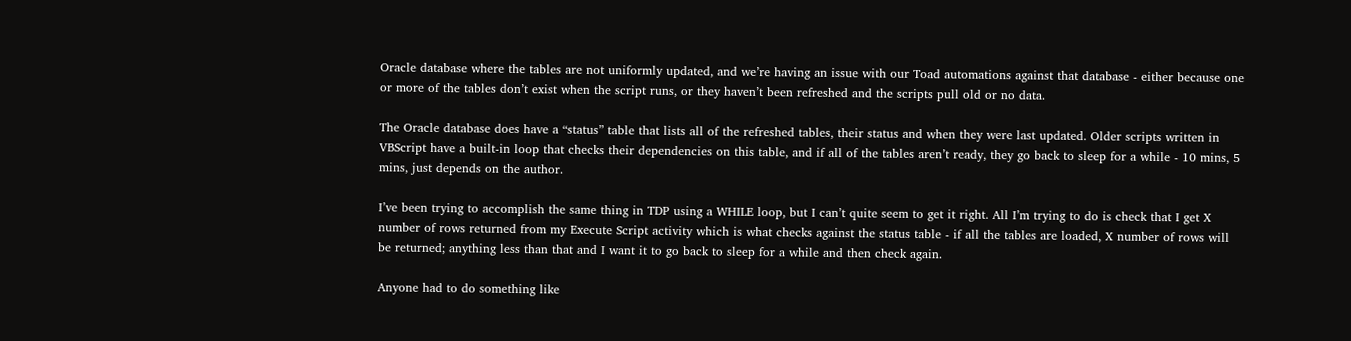Oracle database where the tables are not uniformly updated, and we’re having an issue with our Toad automations against that database - either because one or more of the tables don’t exist when the script runs, or they haven’t been refreshed and the scripts pull old or no data.

The Oracle database does have a “status” table that lists all of the refreshed tables, their status and when they were last updated. Older scripts written in VBScript have a built-in loop that checks their dependencies on this table, and if all of the tables aren’t ready, they go back to sleep for a while - 10 mins, 5 mins, just depends on the author.

I’ve been trying to accomplish the same thing in TDP using a WHILE loop, but I can’t quite seem to get it right. All I’m trying to do is check that I get X number of rows returned from my Execute Script activity which is what checks against the status table - if all the tables are loaded, X number of rows will be returned; anything less than that and I want it to go back to sleep for a while and then check again.

Anyone had to do something like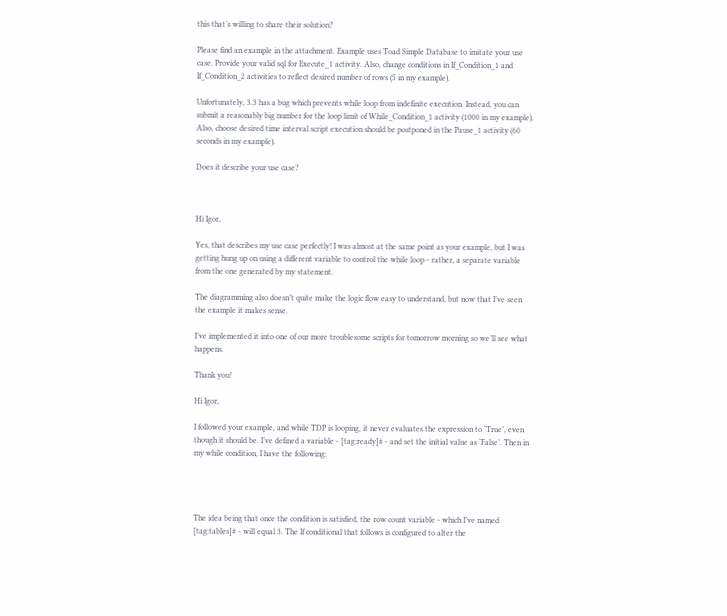this that’s willing to share their solution?

Please find an example in the attachment. Example uses Toad Simple Database to imitate your use case. Provide your valid sql for Execute_1 activity. Also, change conditions in If_Condition_1 and If_Condition_2 activities to reflect desired number of rows (5 in my example).

Unfortunately, 3.3 has a bug which prevents while loop from indefinite execution. Instead, you can submit a reasonably big number for the loop limit of While_Condition_1 activity (1000 in my example). Also, choose desired time interval script execution should be postponed in the Pause_1 activity (60 seconds in my example).

Does it describe your use case?



Hi Igor,

Yes, that describes my use case perfectly! I was almost at the same point as your example, but I was getting hung up on using a different variable to control the while loop - rather, a separate variable from the one generated by my statement.

The diagramming also doesn’t quite make the logic flow easy to understand, but now that I’ve seen the example it makes sense.

I’ve implemented it into one of our more troublesome scripts for tomorrow morning so we’ll see what happens.

Thank you!

Hi Igor,

I followed your example, and while TDP is looping, it never evaluates the expression to ‘True’, even though it should be. I’ve defined a variable - [tag:ready]# - and set the initial value as ‘False’. Then in my while condition, I have the following:




The idea being that once the condition is satisfied, the row count variable - which I’ve named [tag:tables]# - will equal 3. The If conditional that follows is configured to alter the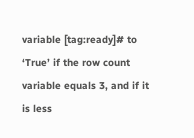variable [tag:ready]# to ‘True’ if the row count variable equals 3, and if it is less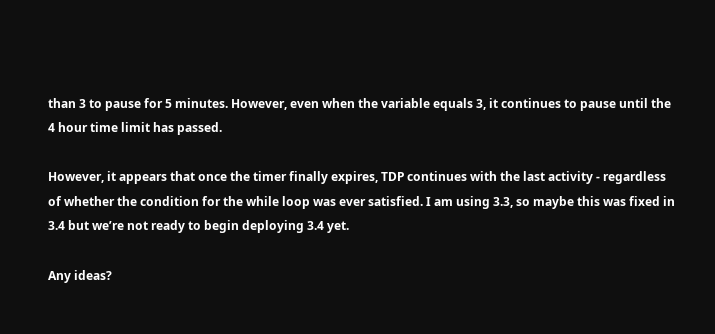than 3 to pause for 5 minutes. However, even when the variable equals 3, it continues to pause until the 4 hour time limit has passed.

However, it appears that once the timer finally expires, TDP continues with the last activity - regardless of whether the condition for the while loop was ever satisfied. I am using 3.3, so maybe this was fixed in 3.4 but we’re not ready to begin deploying 3.4 yet.

Any ideas?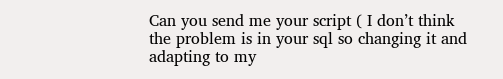Can you send me your script ( I don’t think the problem is in your sql so changing it and adapting to my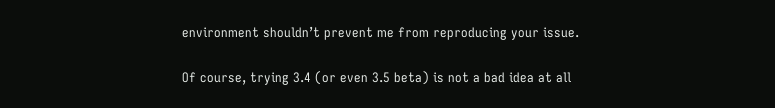environment shouldn’t prevent me from reproducing your issue.

Of course, trying 3.4 (or even 3.5 beta) is not a bad idea at all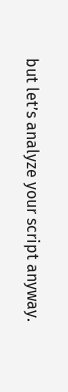but let’s analyze your script anyway.